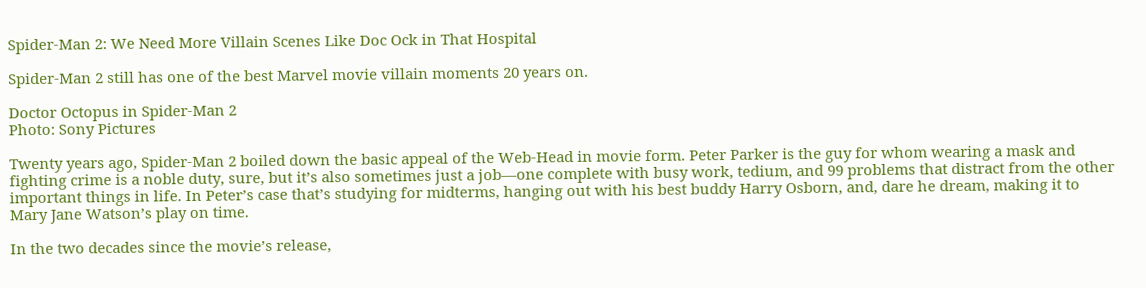Spider-Man 2: We Need More Villain Scenes Like Doc Ock in That Hospital

Spider-Man 2 still has one of the best Marvel movie villain moments 20 years on.

Doctor Octopus in Spider-Man 2
Photo: Sony Pictures

Twenty years ago, Spider-Man 2 boiled down the basic appeal of the Web-Head in movie form. Peter Parker is the guy for whom wearing a mask and fighting crime is a noble duty, sure, but it’s also sometimes just a job—one complete with busy work, tedium, and 99 problems that distract from the other important things in life. In Peter’s case that’s studying for midterms, hanging out with his best buddy Harry Osborn, and, dare he dream, making it to Mary Jane Watson’s play on time.

In the two decades since the movie’s release,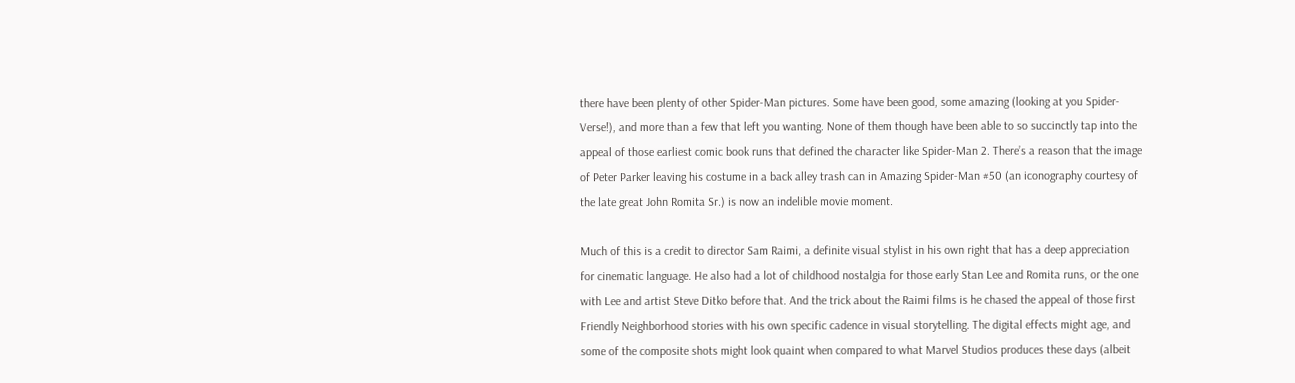there have been plenty of other Spider-Man pictures. Some have been good, some amazing (looking at you Spider-Verse!), and more than a few that left you wanting. None of them though have been able to so succinctly tap into the appeal of those earliest comic book runs that defined the character like Spider-Man 2. There’s a reason that the image of Peter Parker leaving his costume in a back alley trash can in Amazing Spider-Man #50 (an iconography courtesy of the late great John Romita Sr.) is now an indelible movie moment.

Much of this is a credit to director Sam Raimi, a definite visual stylist in his own right that has a deep appreciation for cinematic language. He also had a lot of childhood nostalgia for those early Stan Lee and Romita runs, or the one with Lee and artist Steve Ditko before that. And the trick about the Raimi films is he chased the appeal of those first Friendly Neighborhood stories with his own specific cadence in visual storytelling. The digital effects might age, and some of the composite shots might look quaint when compared to what Marvel Studios produces these days (albeit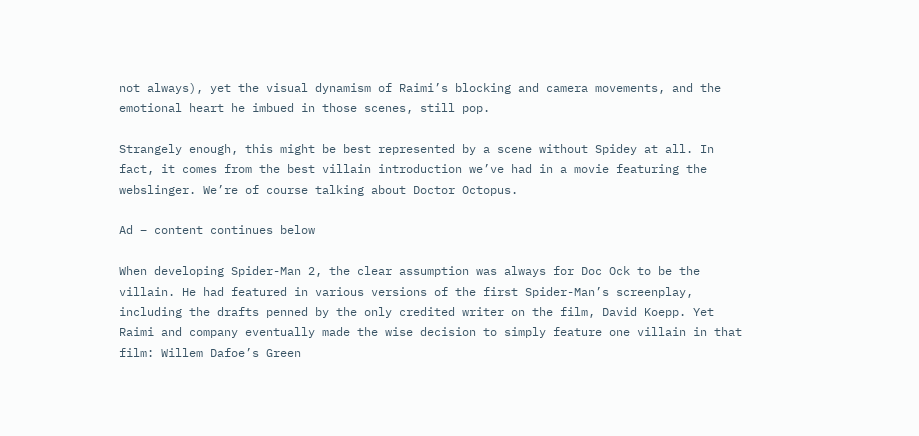not always), yet the visual dynamism of Raimi’s blocking and camera movements, and the emotional heart he imbued in those scenes, still pop.

Strangely enough, this might be best represented by a scene without Spidey at all. In fact, it comes from the best villain introduction we’ve had in a movie featuring the webslinger. We’re of course talking about Doctor Octopus.

Ad – content continues below

When developing Spider-Man 2, the clear assumption was always for Doc Ock to be the villain. He had featured in various versions of the first Spider-Man’s screenplay, including the drafts penned by the only credited writer on the film, David Koepp. Yet Raimi and company eventually made the wise decision to simply feature one villain in that film: Willem Dafoe’s Green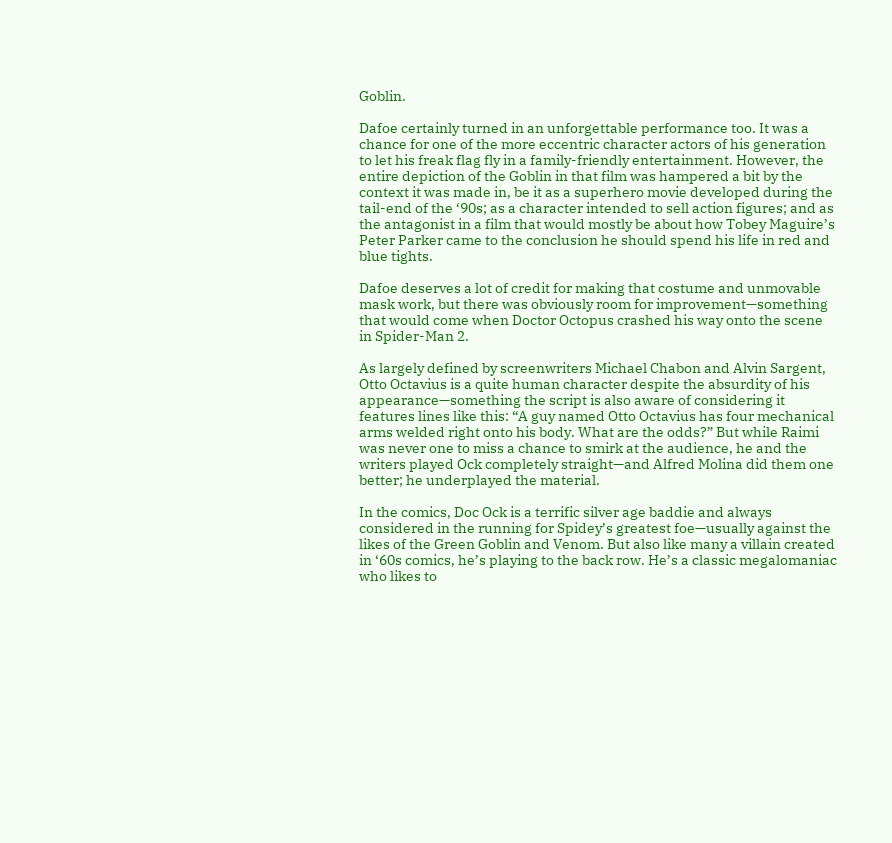Goblin.

Dafoe certainly turned in an unforgettable performance too. It was a chance for one of the more eccentric character actors of his generation to let his freak flag fly in a family-friendly entertainment. However, the entire depiction of the Goblin in that film was hampered a bit by the context it was made in, be it as a superhero movie developed during the tail-end of the ‘90s; as a character intended to sell action figures; and as the antagonist in a film that would mostly be about how Tobey Maguire’s Peter Parker came to the conclusion he should spend his life in red and blue tights.

Dafoe deserves a lot of credit for making that costume and unmovable mask work, but there was obviously room for improvement—something that would come when Doctor Octopus crashed his way onto the scene in Spider-Man 2.

As largely defined by screenwriters Michael Chabon and Alvin Sargent, Otto Octavius is a quite human character despite the absurdity of his appearance—something the script is also aware of considering it features lines like this: “A guy named Otto Octavius has four mechanical arms welded right onto his body. What are the odds?” But while Raimi was never one to miss a chance to smirk at the audience, he and the writers played Ock completely straight—and Alfred Molina did them one better; he underplayed the material.

In the comics, Doc Ock is a terrific silver age baddie and always considered in the running for Spidey’s greatest foe—usually against the likes of the Green Goblin and Venom. But also like many a villain created in ‘60s comics, he’s playing to the back row. He’s a classic megalomaniac who likes to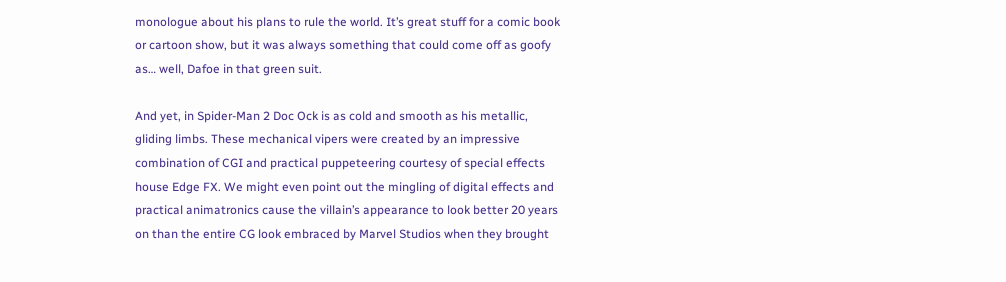monologue about his plans to rule the world. It’s great stuff for a comic book or cartoon show, but it was always something that could come off as goofy as… well, Dafoe in that green suit.

And yet, in Spider-Man 2 Doc Ock is as cold and smooth as his metallic, gliding limbs. These mechanical vipers were created by an impressive combination of CGI and practical puppeteering courtesy of special effects house Edge FX. We might even point out the mingling of digital effects and practical animatronics cause the villain’s appearance to look better 20 years on than the entire CG look embraced by Marvel Studios when they brought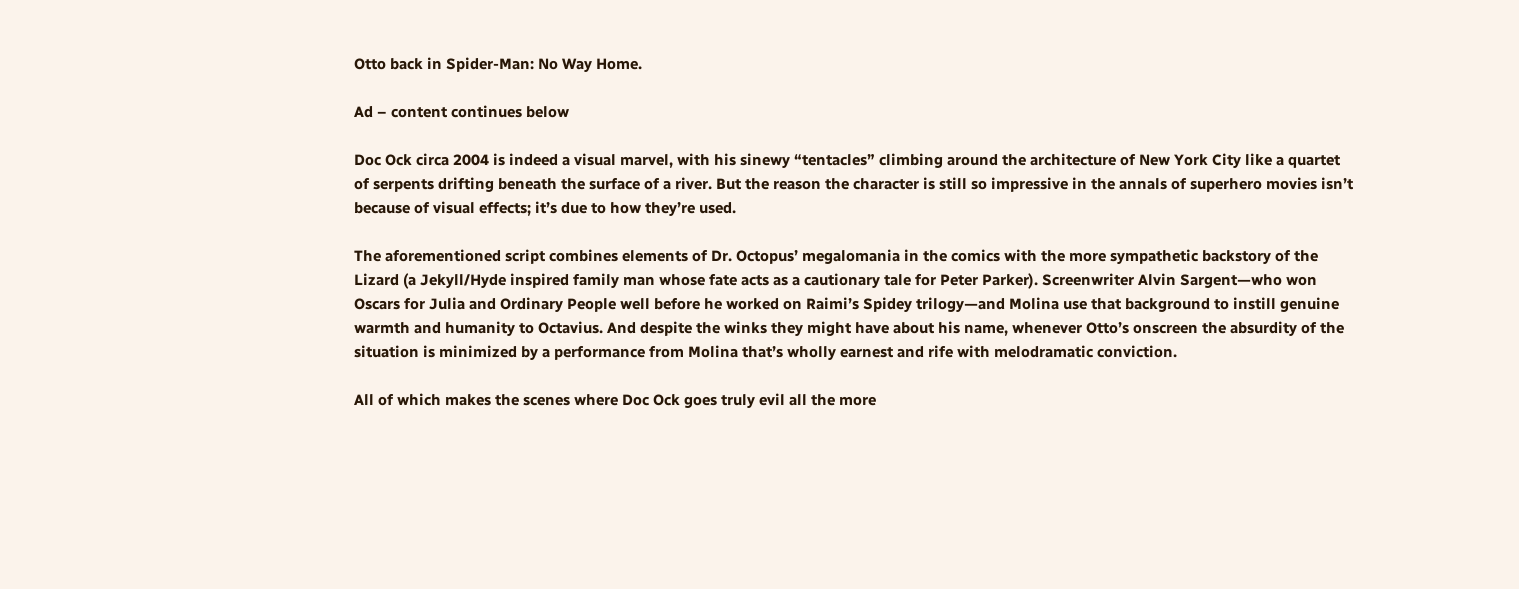Otto back in Spider-Man: No Way Home.

Ad – content continues below

Doc Ock circa 2004 is indeed a visual marvel, with his sinewy “tentacles” climbing around the architecture of New York City like a quartet of serpents drifting beneath the surface of a river. But the reason the character is still so impressive in the annals of superhero movies isn’t because of visual effects; it’s due to how they’re used.

The aforementioned script combines elements of Dr. Octopus’ megalomania in the comics with the more sympathetic backstory of the Lizard (a Jekyll/Hyde inspired family man whose fate acts as a cautionary tale for Peter Parker). Screenwriter Alvin Sargent—who won Oscars for Julia and Ordinary People well before he worked on Raimi’s Spidey trilogy—and Molina use that background to instill genuine warmth and humanity to Octavius. And despite the winks they might have about his name, whenever Otto’s onscreen the absurdity of the situation is minimized by a performance from Molina that’s wholly earnest and rife with melodramatic conviction.

All of which makes the scenes where Doc Ock goes truly evil all the more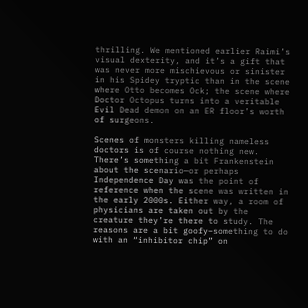thrilling. We mentioned earlier Raimi’s visual dexterity, and it’s a gift that was never more mischievous or sinister in his Spidey tryptic than in the scene where Otto becomes Ock; the scene where Doctor Octopus turns into a veritable Evil Dead demon on an ER floor’s worth of surgeons.

Scenes of monsters killing nameless doctors is of course nothing new. There’s something a bit Frankenstein about the scenario—or perhaps Independence Day was the point of reference when the scene was written in the early 2000s. Either way, a room of physicians are taken out by the creature they’re there to study. The reasons are a bit goofy–something to do with an “inhibitor chip” on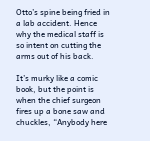Otto’s spine being fried in a lab accident. Hence why the medical staff is so intent on cutting the arms out of his back.

It’s murky like a comic book, but the point is when the chief surgeon fires up a bone saw and chuckles, “Anybody here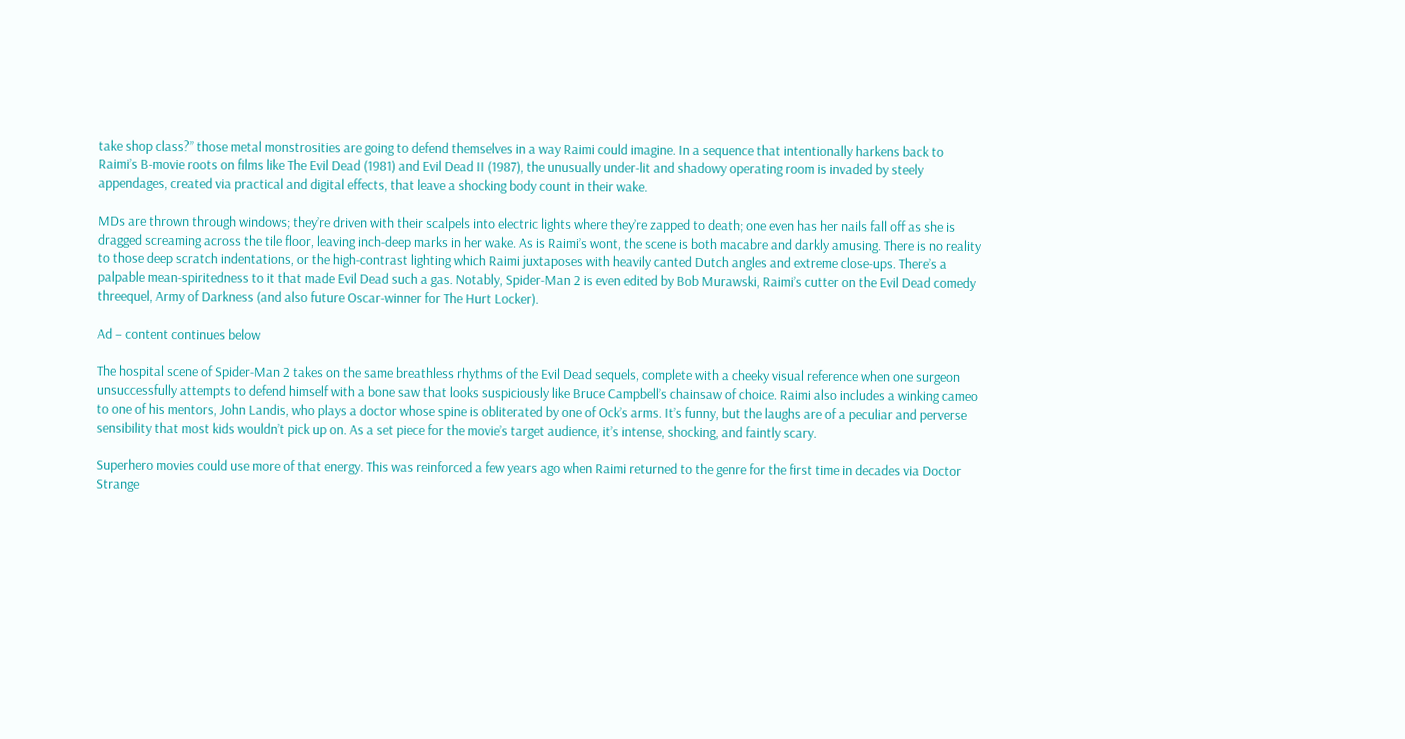take shop class?” those metal monstrosities are going to defend themselves in a way Raimi could imagine. In a sequence that intentionally harkens back to Raimi’s B-movie roots on films like The Evil Dead (1981) and Evil Dead II (1987), the unusually under-lit and shadowy operating room is invaded by steely appendages, created via practical and digital effects, that leave a shocking body count in their wake.

MDs are thrown through windows; they’re driven with their scalpels into electric lights where they’re zapped to death; one even has her nails fall off as she is dragged screaming across the tile floor, leaving inch-deep marks in her wake. As is Raimi’s wont, the scene is both macabre and darkly amusing. There is no reality to those deep scratch indentations, or the high-contrast lighting which Raimi juxtaposes with heavily canted Dutch angles and extreme close-ups. There’s a palpable mean-spiritedness to it that made Evil Dead such a gas. Notably, Spider-Man 2 is even edited by Bob Murawski, Raimi’s cutter on the Evil Dead comedy threequel, Army of Darkness (and also future Oscar-winner for The Hurt Locker).

Ad – content continues below

The hospital scene of Spider-Man 2 takes on the same breathless rhythms of the Evil Dead sequels, complete with a cheeky visual reference when one surgeon unsuccessfully attempts to defend himself with a bone saw that looks suspiciously like Bruce Campbell’s chainsaw of choice. Raimi also includes a winking cameo to one of his mentors, John Landis, who plays a doctor whose spine is obliterated by one of Ock’s arms. It’s funny, but the laughs are of a peculiar and perverse sensibility that most kids wouldn’t pick up on. As a set piece for the movie’s target audience, it’s intense, shocking, and faintly scary.

Superhero movies could use more of that energy. This was reinforced a few years ago when Raimi returned to the genre for the first time in decades via Doctor Strange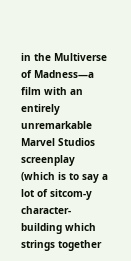in the Multiverse of Madness—a film with an entirely unremarkable Marvel Studios screenplay (which is to say a lot of sitcom-y character-building which strings together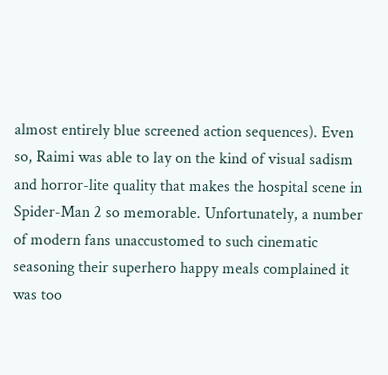almost entirely blue screened action sequences). Even so, Raimi was able to lay on the kind of visual sadism and horror-lite quality that makes the hospital scene in Spider-Man 2 so memorable. Unfortunately, a number of modern fans unaccustomed to such cinematic seasoning their superhero happy meals complained it was too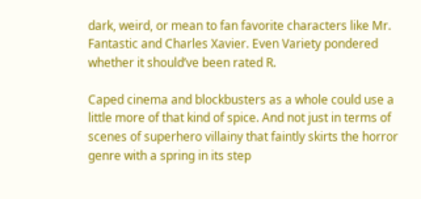dark, weird, or mean to fan favorite characters like Mr. Fantastic and Charles Xavier. Even Variety pondered whether it should’ve been rated R.

Caped cinema and blockbusters as a whole could use a little more of that kind of spice. And not just in terms of scenes of superhero villainy that faintly skirts the horror genre with a spring in its step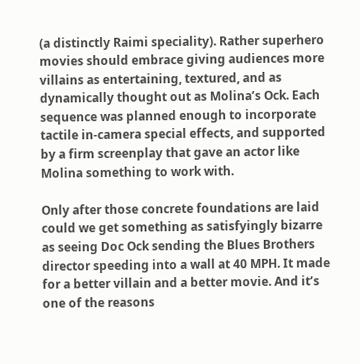(a distinctly Raimi speciality). Rather superhero movies should embrace giving audiences more villains as entertaining, textured, and as dynamically thought out as Molina’s Ock. Each sequence was planned enough to incorporate tactile in-camera special effects, and supported by a firm screenplay that gave an actor like Molina something to work with.

Only after those concrete foundations are laid could we get something as satisfyingly bizarre as seeing Doc Ock sending the Blues Brothers director speeding into a wall at 40 MPH. It made for a better villain and a better movie. And it’s one of the reasons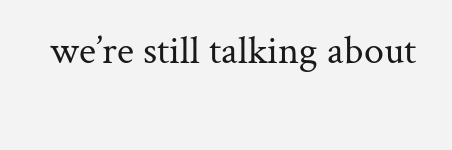we’re still talking about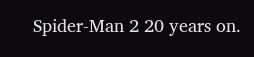Spider-Man 2 20 years on.